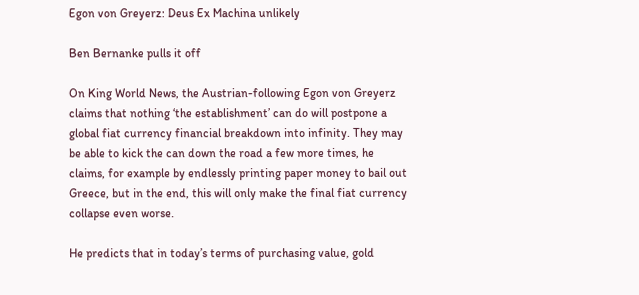Egon von Greyerz: Deus Ex Machina unlikely

Ben Bernanke pulls it off

On King World News, the Austrian-following Egon von Greyerz claims that nothing ‘the establishment’ can do will postpone a global fiat currency financial breakdown into infinity. They may be able to kick the can down the road a few more times, he claims, for example by endlessly printing paper money to bail out Greece, but in the end, this will only make the final fiat currency collapse even worse.

He predicts that in today’s terms of purchasing value, gold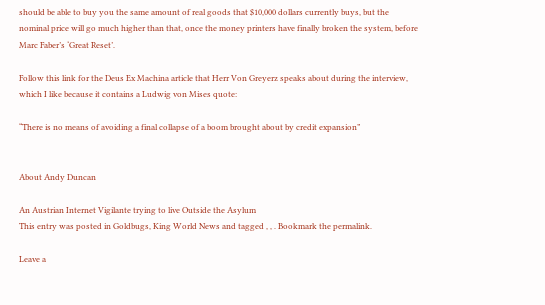should be able to buy you the same amount of real goods that $10,000 dollars currently buys, but the nominal price will go much higher than that, once the money printers have finally broken the system, before Marc Faber’s ‘Great Reset’.

Follow this link for the Deus Ex Machina article that Herr Von Greyerz speaks about during the interview, which I like because it contains a Ludwig von Mises quote:

“There is no means of avoiding a final collapse of a boom brought about by credit expansion”


About Andy Duncan

An Austrian Internet Vigilante trying to live Outside the Asylum
This entry was posted in Goldbugs, King World News and tagged , , . Bookmark the permalink.

Leave a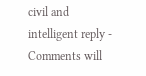civil and intelligent reply - Comments will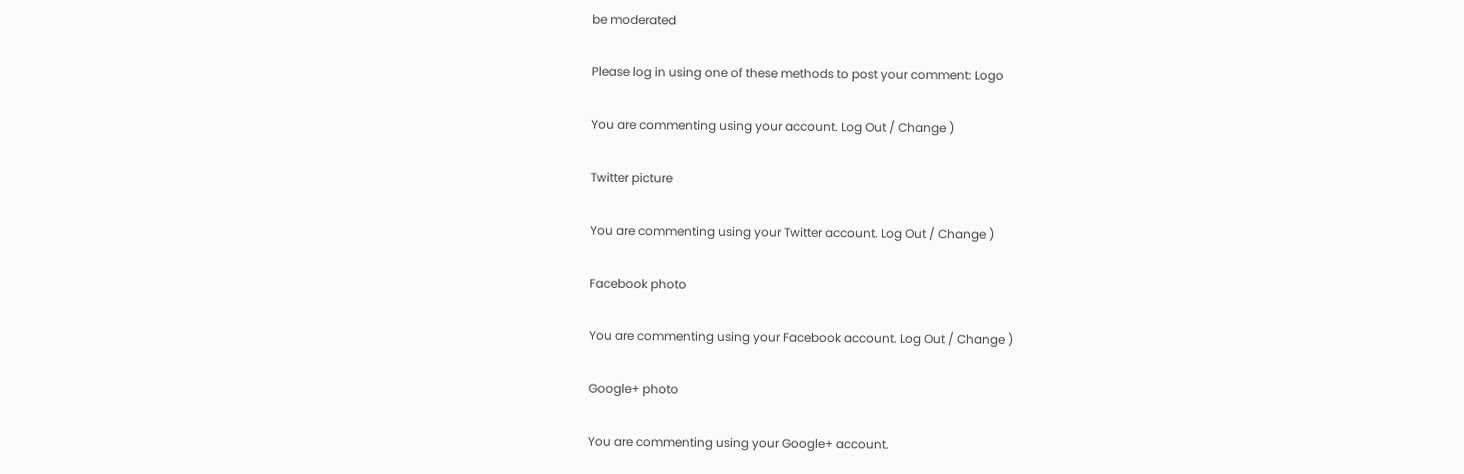be moderated

Please log in using one of these methods to post your comment: Logo

You are commenting using your account. Log Out / Change )

Twitter picture

You are commenting using your Twitter account. Log Out / Change )

Facebook photo

You are commenting using your Facebook account. Log Out / Change )

Google+ photo

You are commenting using your Google+ account.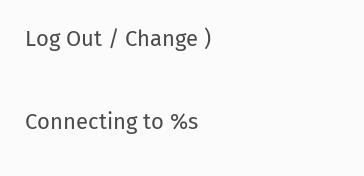Log Out / Change )

Connecting to %s